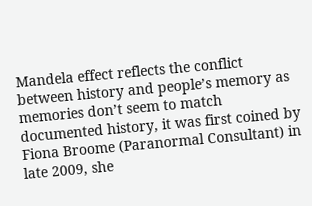Mandela effect reflects the conflict between history and people’s memory as memories don’t seem to match documented history, it was first coined by Fiona Broome (Paranormal Consultant) in late 2009, she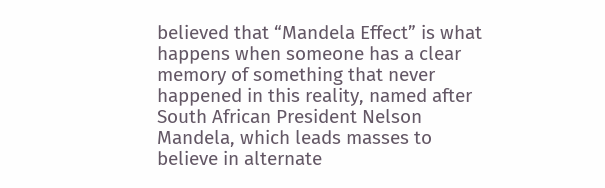believed that “Mandela Effect” is what happens when someone has a clear memory of something that never happened in this reality, named after South African President Nelson Mandela, which leads masses to believe in alternate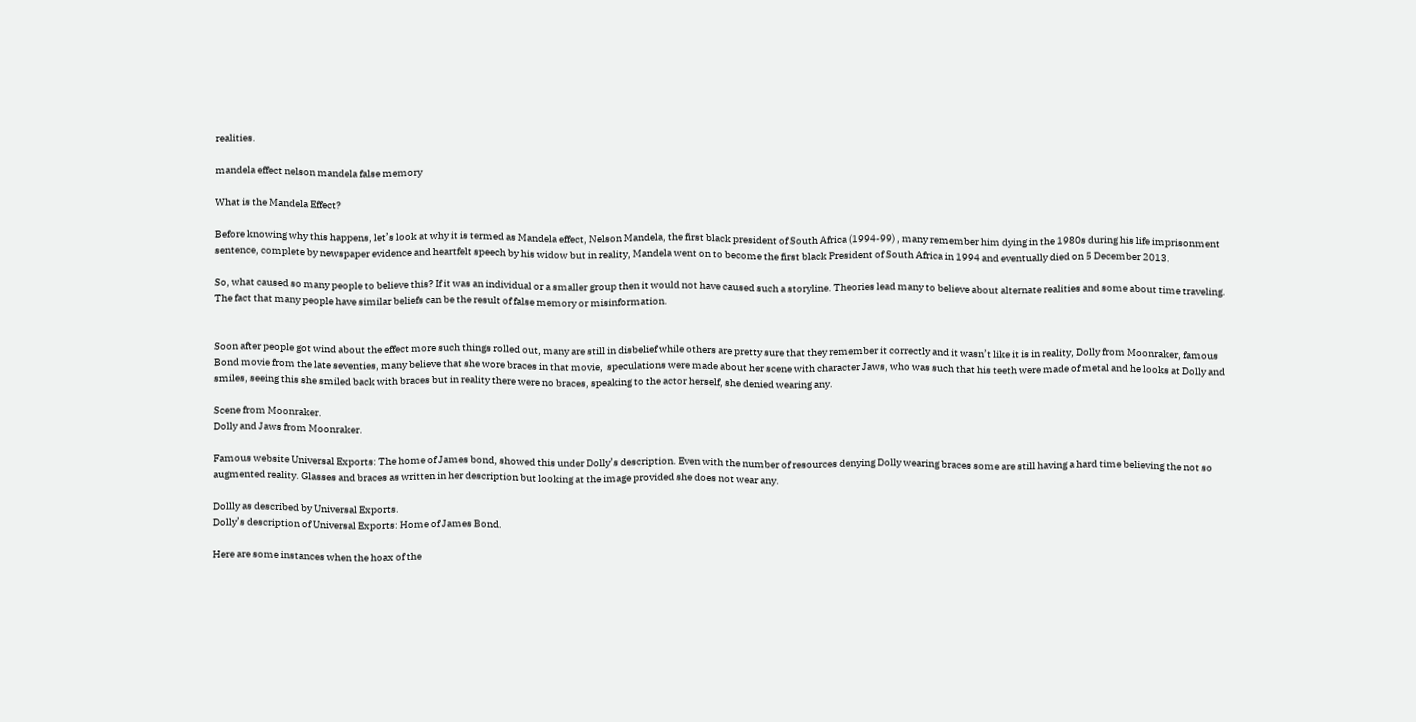realities.

mandela effect nelson mandela false memory

What is the Mandela Effect?

Before knowing why this happens, let’s look at why it is termed as Mandela effect, Nelson Mandela, the first black president of South Africa (1994-99) , many remember him dying in the 1980s during his life imprisonment sentence, complete by newspaper evidence and heartfelt speech by his widow but in reality, Mandela went on to become the first black President of South Africa in 1994 and eventually died on 5 December 2013.

So, what caused so many people to believe this? If it was an individual or a smaller group then it would not have caused such a storyline. Theories lead many to believe about alternate realities and some about time traveling. The fact that many people have similar beliefs can be the result of false memory or misinformation.


Soon after people got wind about the effect more such things rolled out, many are still in disbelief while others are pretty sure that they remember it correctly and it wasn’t like it is in reality, Dolly from Moonraker, famous Bond movie from the late seventies, many believe that she wore braces in that movie,  speculations were made about her scene with character Jaws, who was such that his teeth were made of metal and he looks at Dolly and smiles, seeing this she smiled back with braces but in reality there were no braces, speaking to the actor herself, she denied wearing any.

Scene from Moonraker.
Dolly and Jaws from Moonraker.

Famous website Universal Exports: The home of James bond, showed this under Dolly’s description. Even with the number of resources denying Dolly wearing braces some are still having a hard time believing the not so augmented reality. Glasses and braces as written in her description but looking at the image provided she does not wear any.

Dollly as described by Universal Exports.
Dolly’s description of Universal Exports: Home of James Bond.

Here are some instances when the hoax of the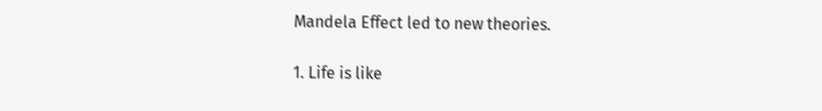Mandela Effect led to new theories.

1. Life is like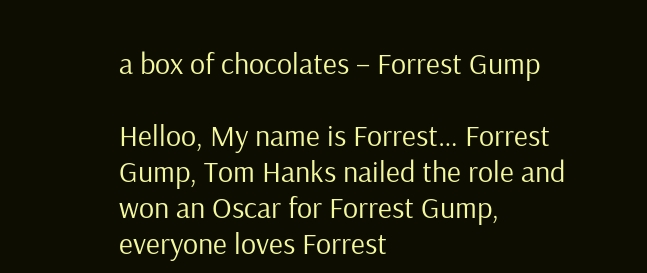a box of chocolates – Forrest Gump

Helloo, My name is Forrest… Forrest Gump, Tom Hanks nailed the role and won an Oscar for Forrest Gump, everyone loves Forrest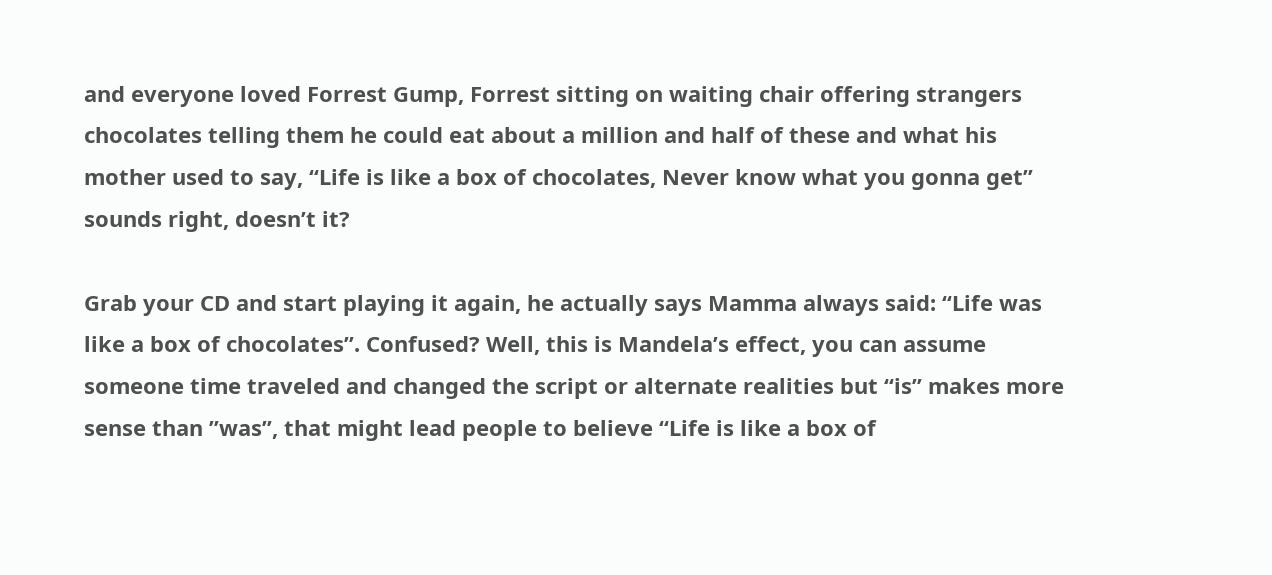and everyone loved Forrest Gump, Forrest sitting on waiting chair offering strangers chocolates telling them he could eat about a million and half of these and what his mother used to say, “Life is like a box of chocolates, Never know what you gonna get” sounds right, doesn’t it?

Grab your CD and start playing it again, he actually says Mamma always said: “Life was like a box of chocolates”. Confused? Well, this is Mandela’s effect, you can assume someone time traveled and changed the script or alternate realities but “is” makes more sense than ”was”, that might lead people to believe “Life is like a box of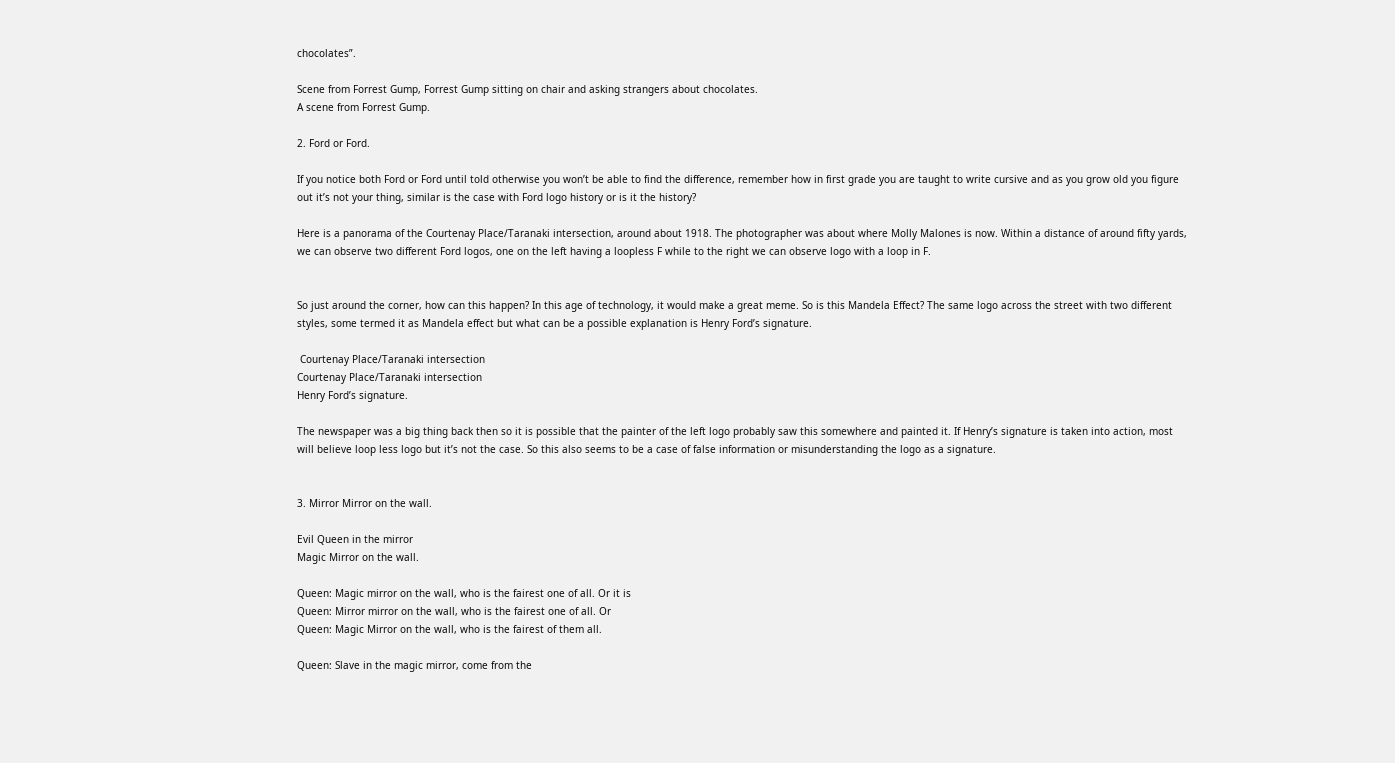chocolates”.

Scene from Forrest Gump, Forrest Gump sitting on chair and asking strangers about chocolates.
A scene from Forrest Gump.

2. Ford or Ford.

If you notice both Ford or Ford until told otherwise you won’t be able to find the difference, remember how in first grade you are taught to write cursive and as you grow old you figure out it’s not your thing, similar is the case with Ford logo history or is it the history?

Here is a panorama of the Courtenay Place/Taranaki intersection, around about 1918. The photographer was about where Molly Malones is now. Within a distance of around fifty yards, we can observe two different Ford logos, one on the left having a loopless F while to the right we can observe logo with a loop in F.


So just around the corner, how can this happen? In this age of technology, it would make a great meme. So is this Mandela Effect? The same logo across the street with two different styles, some termed it as Mandela effect but what can be a possible explanation is Henry Ford’s signature.

 Courtenay Place/Taranaki intersection
Courtenay Place/Taranaki intersection
Henry Ford’s signature.

The newspaper was a big thing back then so it is possible that the painter of the left logo probably saw this somewhere and painted it. If Henry’s signature is taken into action, most will believe loop less logo but it’s not the case. So this also seems to be a case of false information or misunderstanding the logo as a signature.


3. Mirror Mirror on the wall.

Evil Queen in the mirror
Magic Mirror on the wall.

Queen: Magic mirror on the wall, who is the fairest one of all. Or it is
Queen: Mirror mirror on the wall, who is the fairest one of all. Or
Queen: Magic Mirror on the wall, who is the fairest of them all.

Queen: Slave in the magic mirror, come from the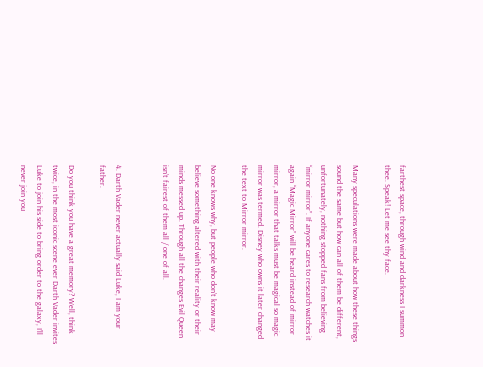farthest space, through wind and darkness I summon thee. Speak! Let me see thy face.

Many speculations were made about how these things sound the same but how can all of them be different, unfortunately, nothing stopped fans from believing “mirror mirror”. If anyone cares to research watches it again “Magic Mirror” will be heard instead of mirror mirror, a mirror that talks must be magical so magic mirror was termed. Disney who owns it later changed the text to Mirror mirror.

No one knows why, but people who don’t know may believe something altered with their reality or their minds messed up. Through all the changes Evil Queen isn’t fairest of them all / one of all.


4. Darth Vader never actually said Luke, I am your father.

Do you think you have a great memory? Well, think twice, in the most iconic scene ever Darth Vader invites Luke to join his side to bring order to the galaxy, I’ll never join you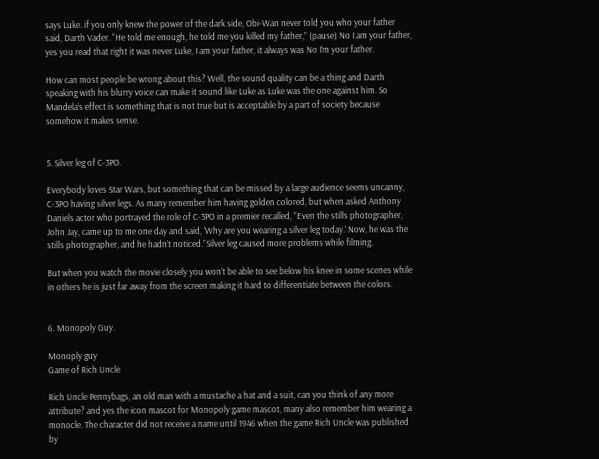says Luke. if you only knew the power of the dark side, Obi-Wan never told you who your father said, Darth Vader. “He told me enough, he told me you killed my father,” (pause) No I am your father, yes you read that right it was never Luke, I am your father, it always was No I’m your father.

How can most people be wrong about this? Well, the sound quality can be a thing and Darth speaking with his blurry voice can make it sound like Luke as Luke was the one against him. So Mandela’s effect is something that is not true but is acceptable by a part of society because somehow it makes sense.


5. Silver leg of C-3PO.

Everybody loves Star Wars, but something that can be missed by a large audience seems uncanny, C-3PO having silver legs. As many remember him having golden colored, but when asked Anthony Daniels actor who portrayed the role of C-3PO in a premier recalled, “Even the stills photographer, John Jay, came up to me one day and said, ‘Why are you wearing a silver leg today.’ Now, he was the stills photographer, and he hadn’t noticed.”Silver leg caused more problems while filming.

But when you watch the movie closely you won’t be able to see below his knee in some scenes while in others he is just far away from the screen making it hard to differentiate between the colors.


6. Monopoly Guy.

Monoply guy
Game of Rich Uncle

Rich Uncle Pennybags, an old man with a mustache a hat and a suit, can you think of any more attribute? and yes the icon mascot for Monopoly game mascot, many also remember him wearing a monocle. The character did not receive a name until 1946 when the game Rich Uncle was published by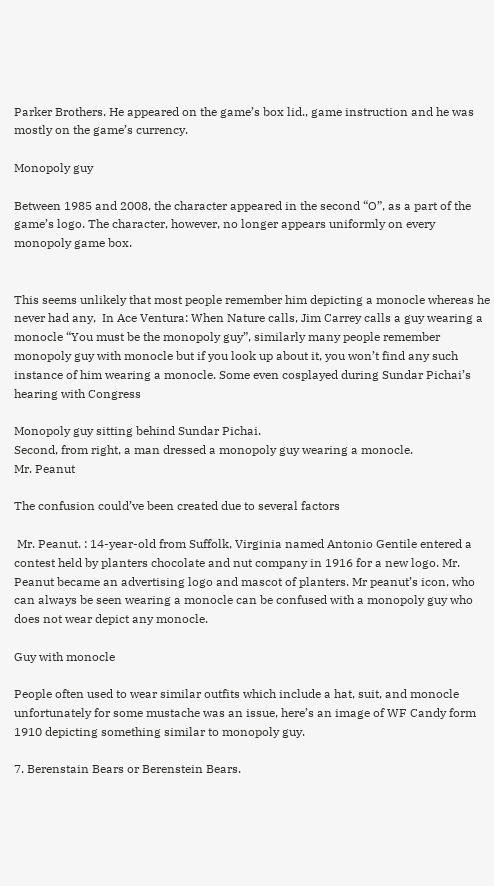Parker Brothers. He appeared on the game’s box lid., game instruction and he was mostly on the game’s currency.

Monopoly guy

Between 1985 and 2008, the character appeared in the second “O”, as a part of the game’s logo. The character, however, no longer appears uniformly on every monopoly game box.


This seems unlikely that most people remember him depicting a monocle whereas he never had any,  In Ace Ventura: When Nature calls, Jim Carrey calls a guy wearing a monocle “You must be the monopoly guy”, similarly many people remember monopoly guy with monocle but if you look up about it, you won’t find any such instance of him wearing a monocle. Some even cosplayed during Sundar Pichai’s hearing with Congress

Monopoly guy sitting behind Sundar Pichai.
Second, from right, a man dressed a monopoly guy wearing a monocle.
Mr. Peanut

The confusion could’ve been created due to several factors

 Mr. Peanut. : 14-year-old from Suffolk, Virginia named Antonio Gentile entered a contest held by planters chocolate and nut company in 1916 for a new logo. Mr. Peanut became an advertising logo and mascot of planters. Mr peanut’s icon, who can always be seen wearing a monocle can be confused with a monopoly guy who does not wear depict any monocle.

Guy with monocle

People often used to wear similar outfits which include a hat, suit, and monocle unfortunately for some mustache was an issue, here’s an image of WF Candy form 1910 depicting something similar to monopoly guy.

7. Berenstain Bears or Berenstein Bears.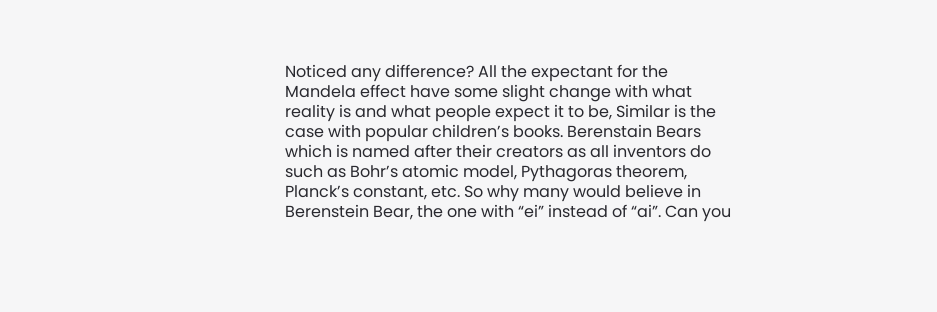Noticed any difference? All the expectant for the Mandela effect have some slight change with what reality is and what people expect it to be, Similar is the case with popular children’s books. Berenstain Bears which is named after their creators as all inventors do such as Bohr’s atomic model, Pythagoras theorem, Planck’s constant, etc. So why many would believe in Berenstein Bear, the one with “ei” instead of “ai”. Can you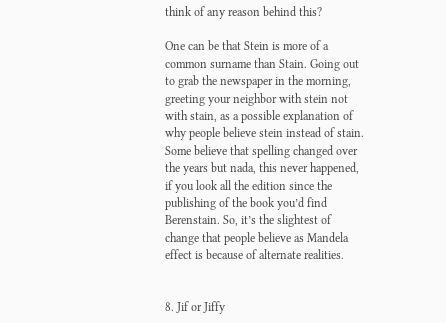think of any reason behind this?

One can be that Stein is more of a common surname than Stain. Going out to grab the newspaper in the morning, greeting your neighbor with stein not with stain, as a possible explanation of why people believe stein instead of stain. Some believe that spelling changed over the years but nada, this never happened, if you look all the edition since the publishing of the book you’d find Berenstain. So, it’s the slightest of change that people believe as Mandela effect is because of alternate realities.


8. Jif or Jiffy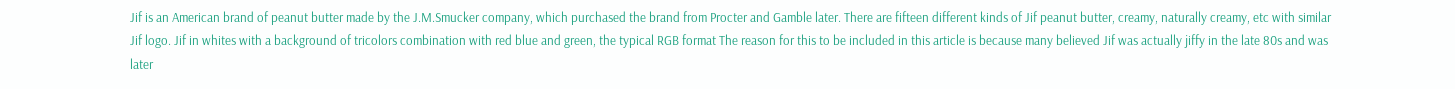Jif is an American brand of peanut butter made by the J.M.Smucker company, which purchased the brand from Procter and Gamble later. There are fifteen different kinds of Jif peanut butter, creamy, naturally creamy, etc with similar Jif logo. Jif in whites with a background of tricolors combination with red blue and green, the typical RGB format The reason for this to be included in this article is because many believed Jif was actually jiffy in the late 80s and was later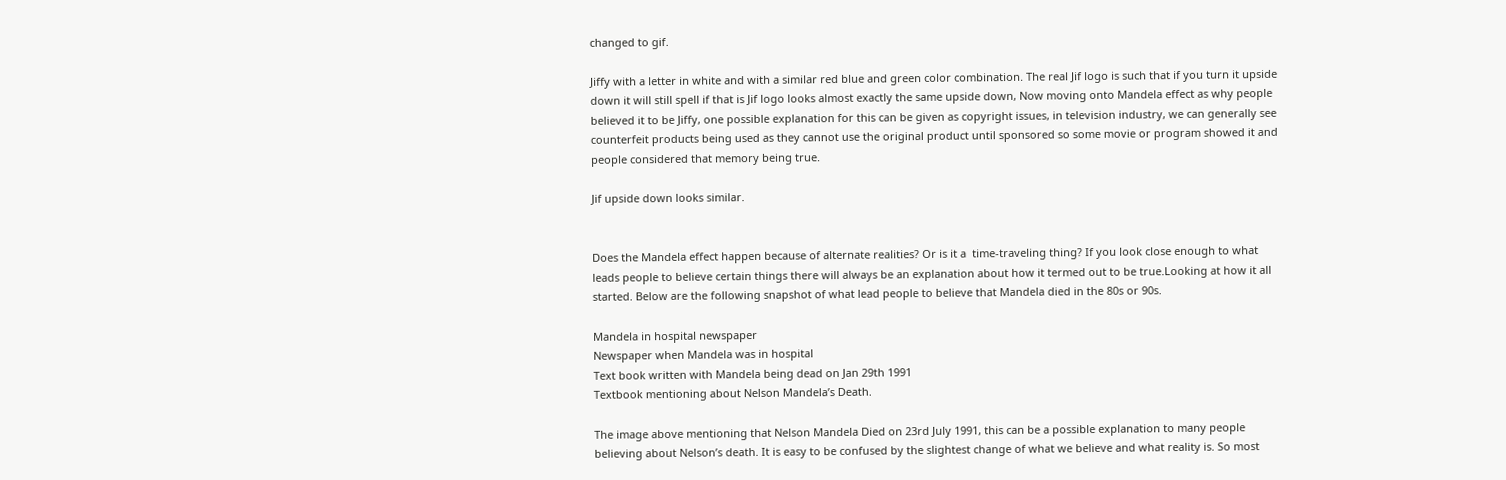changed to gif.

Jiffy with a letter in white and with a similar red blue and green color combination. The real Jif logo is such that if you turn it upside down it will still spell if that is Jif logo looks almost exactly the same upside down, Now moving onto Mandela effect as why people believed it to be Jiffy, one possible explanation for this can be given as copyright issues, in television industry, we can generally see counterfeit products being used as they cannot use the original product until sponsored so some movie or program showed it and people considered that memory being true.

Jif upside down looks similar.


Does the Mandela effect happen because of alternate realities? Or is it a  time-traveling thing? If you look close enough to what leads people to believe certain things there will always be an explanation about how it termed out to be true.Looking at how it all started. Below are the following snapshot of what lead people to believe that Mandela died in the 80s or 90s.

Mandela in hospital newspaper
Newspaper when Mandela was in hospital
Text book written with Mandela being dead on Jan 29th 1991
Textbook mentioning about Nelson Mandela’s Death.

The image above mentioning that Nelson Mandela Died on 23rd July 1991, this can be a possible explanation to many people believing about Nelson’s death. It is easy to be confused by the slightest change of what we believe and what reality is. So most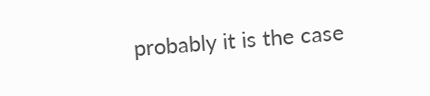probably it is the case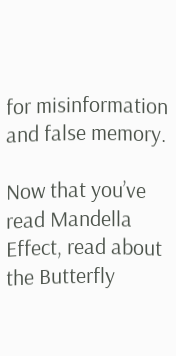for misinformation and false memory.

Now that you’ve read Mandella Effect, read about the Butterfly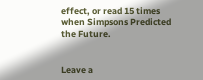effect, or read 15 times when Simpsons Predicted the Future.


Leave a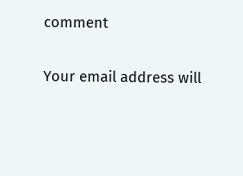comment

Your email address will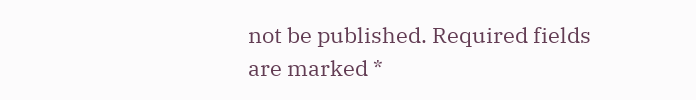not be published. Required fields are marked *